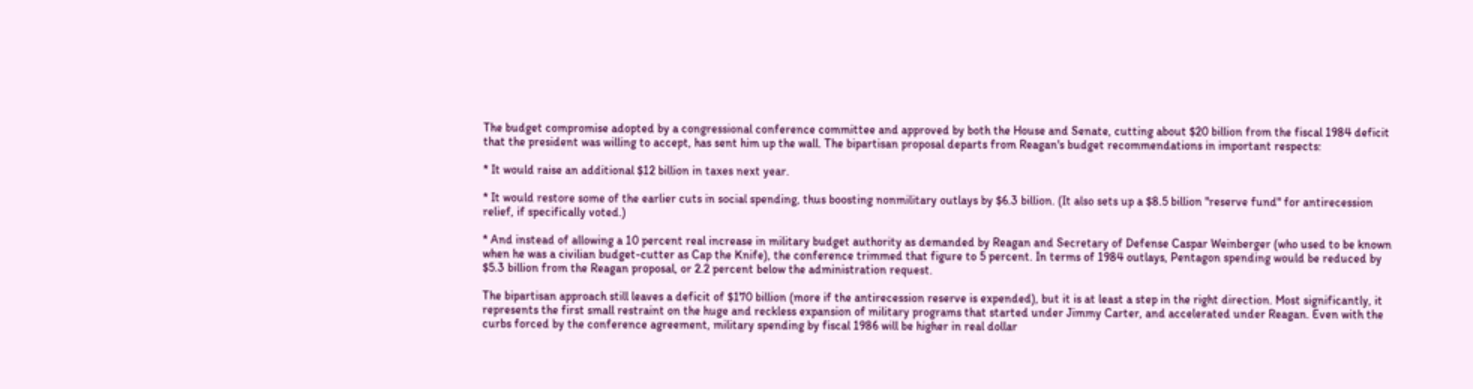The budget compromise adopted by a congressional conference committee and approved by both the House and Senate, cutting about $20 billion from the fiscal 1984 deficit that the president was willing to accept, has sent him up the wall. The bipartisan proposal departs from Reagan's budget recommendations in important respects:

* It would raise an additional $12 billion in taxes next year.

* It would restore some of the earlier cuts in social spending, thus boosting nonmilitary outlays by $6.3 billion. (It also sets up a $8.5 billion "reserve fund" for antirecession relief, if specifically voted.)

* And instead of allowing a 10 percent real increase in military budget authority as demanded by Reagan and Secretary of Defense Caspar Weinberger (who used to be known when he was a civilian budget-cutter as Cap the Knife), the conference trimmed that figure to 5 percent. In terms of 1984 outlays, Pentagon spending would be reduced by $5.3 billion from the Reagan proposal, or 2.2 percent below the administration request.

The bipartisan approach still leaves a deficit of $170 billion (more if the antirecession reserve is expended), but it is at least a step in the right direction. Most significantly, it represents the first small restraint on the huge and reckless expansion of military programs that started under Jimmy Carter, and accelerated under Reagan. Even with the curbs forced by the conference agreement, military spending by fiscal 1986 will be higher in real dollar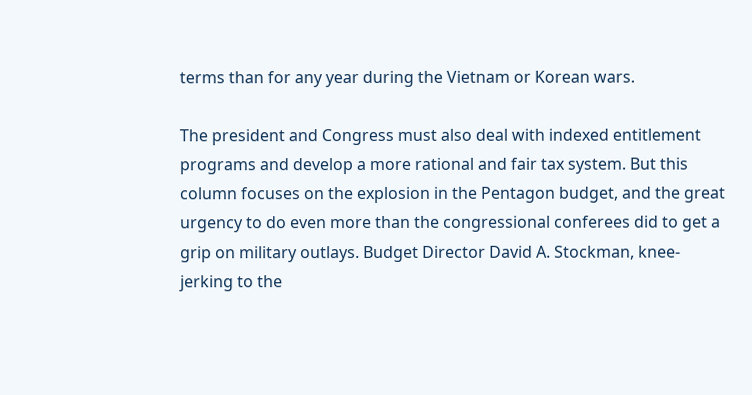terms than for any year during the Vietnam or Korean wars.

The president and Congress must also deal with indexed entitlement programs and develop a more rational and fair tax system. But this column focuses on the explosion in the Pentagon budget, and the great urgency to do even more than the congressional conferees did to get a grip on military outlays. Budget Director David A. Stockman, knee-jerking to the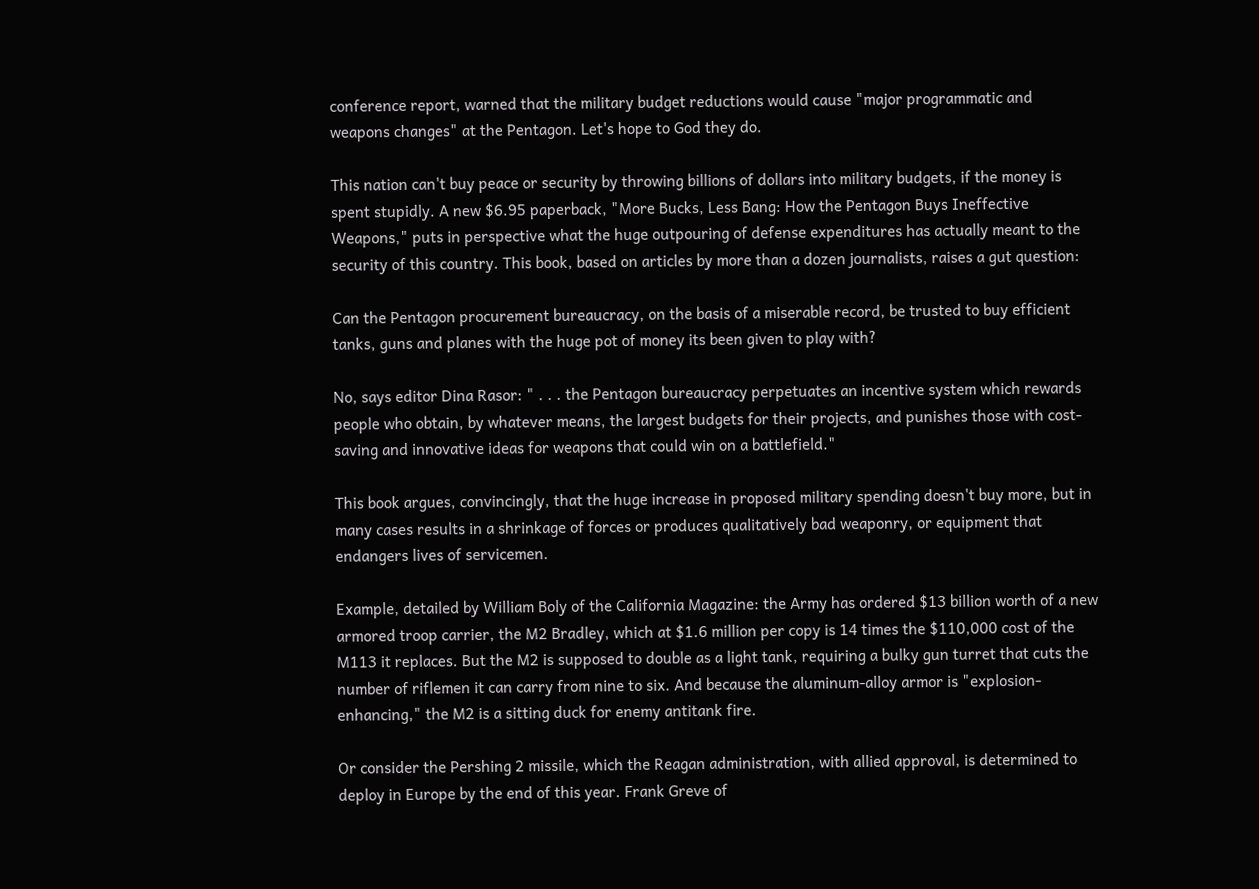conference report, warned that the military budget reductions would cause "major programmatic and weapons changes" at the Pentagon. Let's hope to God they do.

This nation can't buy peace or security by throwing billions of dollars into military budgets, if the money is spent stupidly. A new $6.95 paperback, "More Bucks, Less Bang: How the Pentagon Buys Ineffective Weapons," puts in perspective what the huge outpouring of defense expenditures has actually meant to the security of this country. This book, based on articles by more than a dozen journalists, raises a gut question:

Can the Pentagon procurement bureaucracy, on the basis of a miserable record, be trusted to buy efficient tanks, guns and planes with the huge pot of money its been given to play with?

No, says editor Dina Rasor: " . . . the Pentagon bureaucracy perpetuates an incentive system which rewards people who obtain, by whatever means, the largest budgets for their projects, and punishes those with cost-saving and innovative ideas for weapons that could win on a battlefield."

This book argues, convincingly, that the huge increase in proposed military spending doesn't buy more, but in many cases results in a shrinkage of forces or produces qualitatively bad weaponry, or equipment that endangers lives of servicemen.

Example, detailed by William Boly of the California Magazine: the Army has ordered $13 billion worth of a new armored troop carrier, the M2 Bradley, which at $1.6 million per copy is 14 times the $110,000 cost of the M113 it replaces. But the M2 is supposed to double as a light tank, requiring a bulky gun turret that cuts the number of riflemen it can carry from nine to six. And because the aluminum-alloy armor is "explosion-enhancing," the M2 is a sitting duck for enemy antitank fire.

Or consider the Pershing 2 missile, which the Reagan administration, with allied approval, is determined to deploy in Europe by the end of this year. Frank Greve of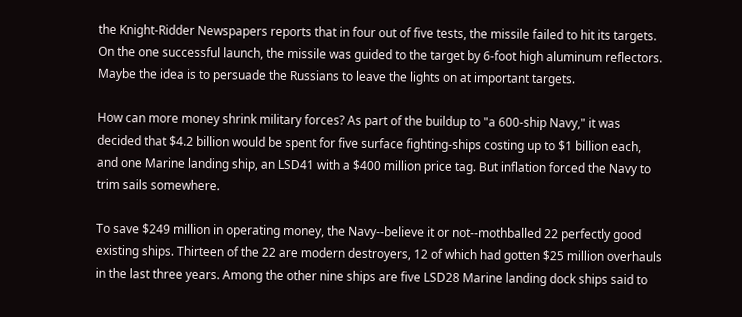the Knight-Ridder Newspapers reports that in four out of five tests, the missile failed to hit its targets. On the one successful launch, the missile was guided to the target by 6-foot high aluminum reflectors. Maybe the idea is to persuade the Russians to leave the lights on at important targets.

How can more money shrink military forces? As part of the buildup to "a 600-ship Navy," it was decided that $4.2 billion would be spent for five surface fighting-ships costing up to $1 billion each, and one Marine landing ship, an LSD41 with a $400 million price tag. But inflation forced the Navy to trim sails somewhere.

To save $249 million in operating money, the Navy--believe it or not--mothballed 22 perfectly good existing ships. Thirteen of the 22 are modern destroyers, 12 of which had gotten $25 million overhauls in the last three years. Among the other nine ships are five LSD28 Marine landing dock ships said to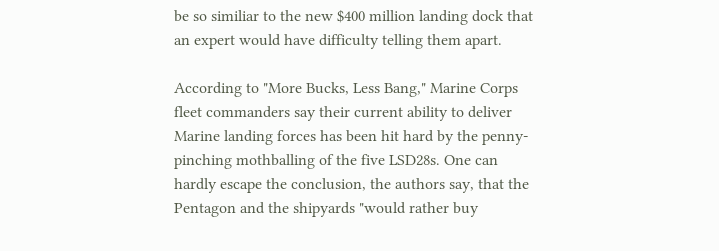be so similiar to the new $400 million landing dock that an expert would have difficulty telling them apart.

According to "More Bucks, Less Bang," Marine Corps fleet commanders say their current ability to deliver Marine landing forces has been hit hard by the penny-pinching mothballing of the five LSD28s. One can hardly escape the conclusion, the authors say, that the Pentagon and the shipyards "would rather buy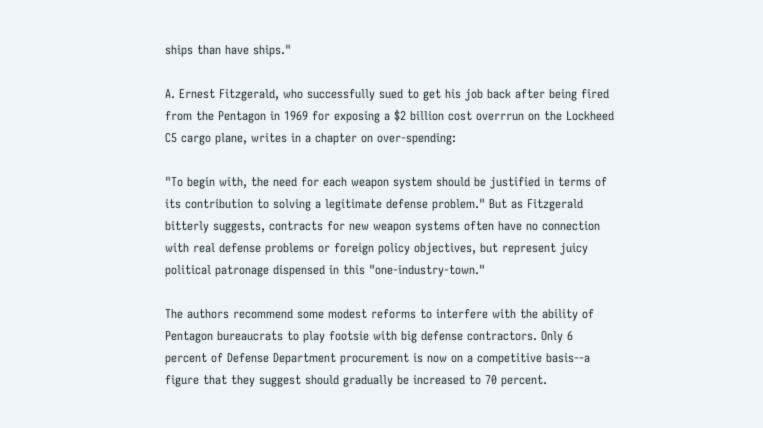ships than have ships."

A. Ernest Fitzgerald, who successfully sued to get his job back after being fired from the Pentagon in 1969 for exposing a $2 billion cost overrrun on the Lockheed C5 cargo plane, writes in a chapter on over-spending:

"To begin with, the need for each weapon system should be justified in terms of its contribution to solving a legitimate defense problem." But as Fitzgerald bitterly suggests, contracts for new weapon systems often have no connection with real defense problems or foreign policy objectives, but represent juicy political patronage dispensed in this "one-industry-town."

The authors recommend some modest reforms to interfere with the ability of Pentagon bureaucrats to play footsie with big defense contractors. Only 6 percent of Defense Department procurement is now on a competitive basis--a figure that they suggest should gradually be increased to 70 percent.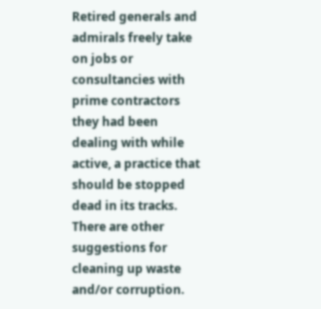Retired generals and admirals freely take on jobs or consultancies with prime contractors they had been dealing with while active, a practice that should be stopped dead in its tracks. There are other suggestions for cleaning up waste and/or corruption.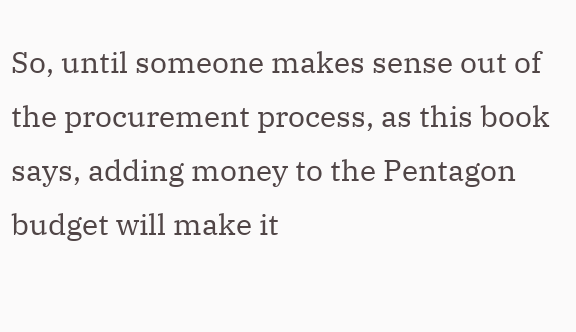So, until someone makes sense out of the procurement process, as this book says, adding money to the Pentagon budget will make it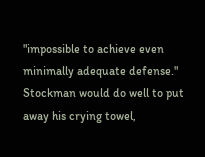"impossible to achieve even minimally adequate defense." Stockman would do well to put away his crying towel,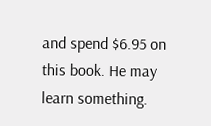and spend $6.95 on this book. He may learn something.